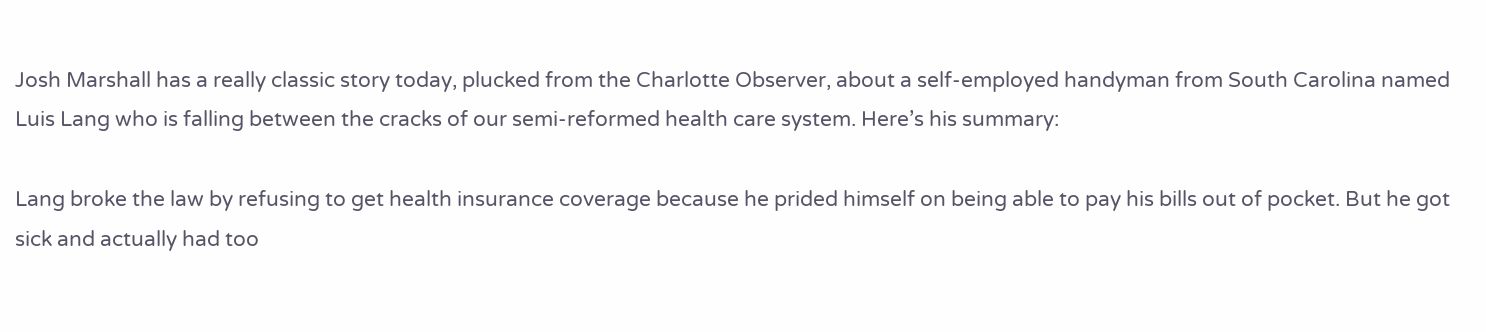Josh Marshall has a really classic story today, plucked from the Charlotte Observer, about a self-employed handyman from South Carolina named Luis Lang who is falling between the cracks of our semi-reformed health care system. Here’s his summary:

Lang broke the law by refusing to get health insurance coverage because he prided himself on being able to pay his bills out of pocket. But he got sick and actually had too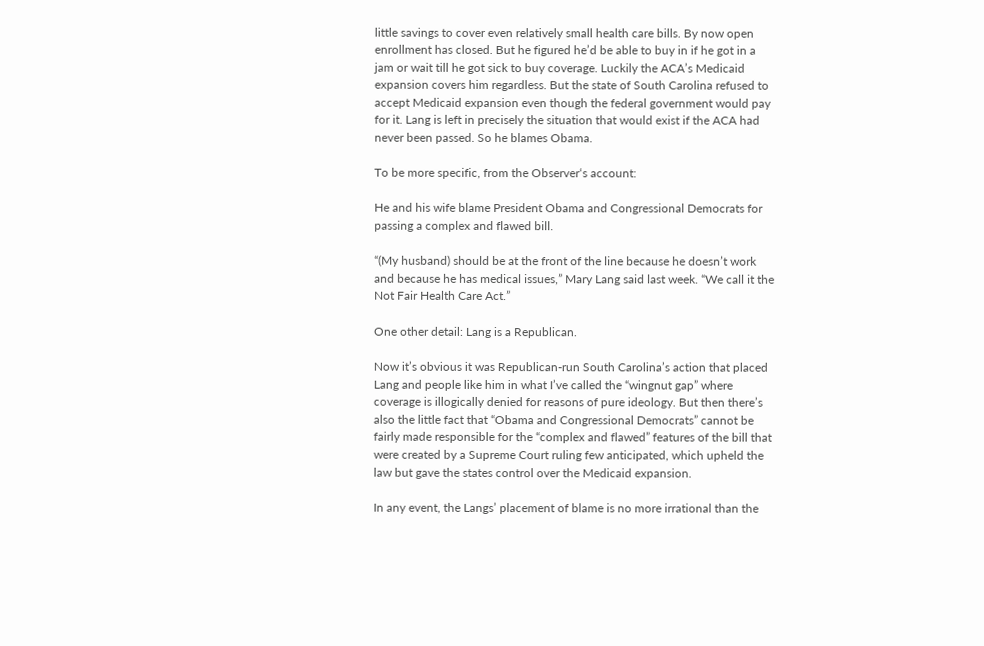little savings to cover even relatively small health care bills. By now open enrollment has closed. But he figured he’d be able to buy in if he got in a jam or wait till he got sick to buy coverage. Luckily the ACA’s Medicaid expansion covers him regardless. But the state of South Carolina refused to accept Medicaid expansion even though the federal government would pay for it. Lang is left in precisely the situation that would exist if the ACA had never been passed. So he blames Obama.

To be more specific, from the Observer‘s account:

He and his wife blame President Obama and Congressional Democrats for passing a complex and flawed bill.

“(My husband) should be at the front of the line because he doesn’t work and because he has medical issues,” Mary Lang said last week. “We call it the Not Fair Health Care Act.”

One other detail: Lang is a Republican.

Now it’s obvious it was Republican-run South Carolina’s action that placed Lang and people like him in what I’ve called the “wingnut gap” where coverage is illogically denied for reasons of pure ideology. But then there’s also the little fact that “Obama and Congressional Democrats” cannot be fairly made responsible for the “complex and flawed” features of the bill that were created by a Supreme Court ruling few anticipated, which upheld the law but gave the states control over the Medicaid expansion.

In any event, the Langs’ placement of blame is no more irrational than the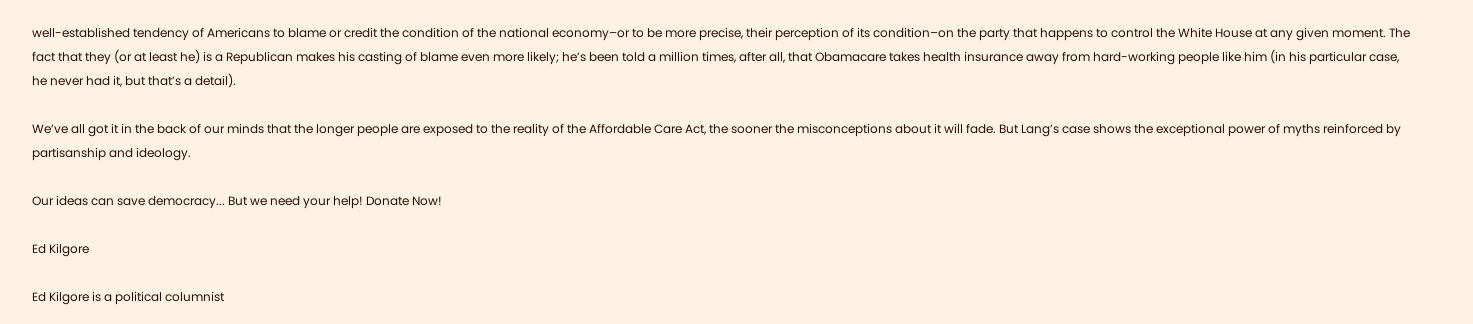well-established tendency of Americans to blame or credit the condition of the national economy–or to be more precise, their perception of its condition–on the party that happens to control the White House at any given moment. The fact that they (or at least he) is a Republican makes his casting of blame even more likely; he’s been told a million times, after all, that Obamacare takes health insurance away from hard-working people like him (in his particular case, he never had it, but that’s a detail).

We’ve all got it in the back of our minds that the longer people are exposed to the reality of the Affordable Care Act, the sooner the misconceptions about it will fade. But Lang’s case shows the exceptional power of myths reinforced by partisanship and ideology.

Our ideas can save democracy... But we need your help! Donate Now!

Ed Kilgore

Ed Kilgore is a political columnist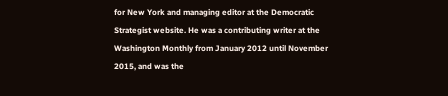for New York and managing editor at the Democratic Strategist website. He was a contributing writer at the Washington Monthly from January 2012 until November 2015, and was the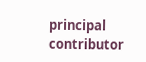principal contributor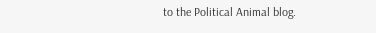to the Political Animal blog.